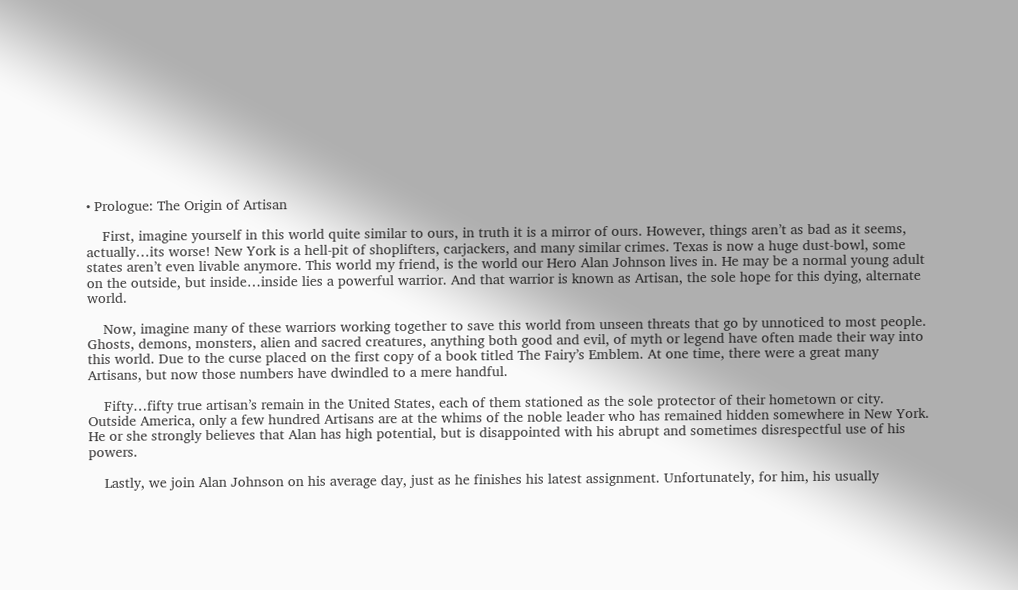• Prologue: The Origin of Artisan

    First, imagine yourself in this world quite similar to ours, in truth it is a mirror of ours. However, things aren’t as bad as it seems, actually…its worse! New York is a hell-pit of shoplifters, carjackers, and many similar crimes. Texas is now a huge dust-bowl, some states aren’t even livable anymore. This world my friend, is the world our Hero Alan Johnson lives in. He may be a normal young adult on the outside, but inside…inside lies a powerful warrior. And that warrior is known as Artisan, the sole hope for this dying, alternate world.

    Now, imagine many of these warriors working together to save this world from unseen threats that go by unnoticed to most people. Ghosts, demons, monsters, alien and sacred creatures, anything both good and evil, of myth or legend have often made their way into this world. Due to the curse placed on the first copy of a book titled The Fairy’s Emblem. At one time, there were a great many Artisans, but now those numbers have dwindled to a mere handful.

    Fifty…fifty true artisan’s remain in the United States, each of them stationed as the sole protector of their hometown or city. Outside America, only a few hundred Artisans are at the whims of the noble leader who has remained hidden somewhere in New York. He or she strongly believes that Alan has high potential, but is disappointed with his abrupt and sometimes disrespectful use of his powers.

    Lastly, we join Alan Johnson on his average day, just as he finishes his latest assignment. Unfortunately, for him, his usually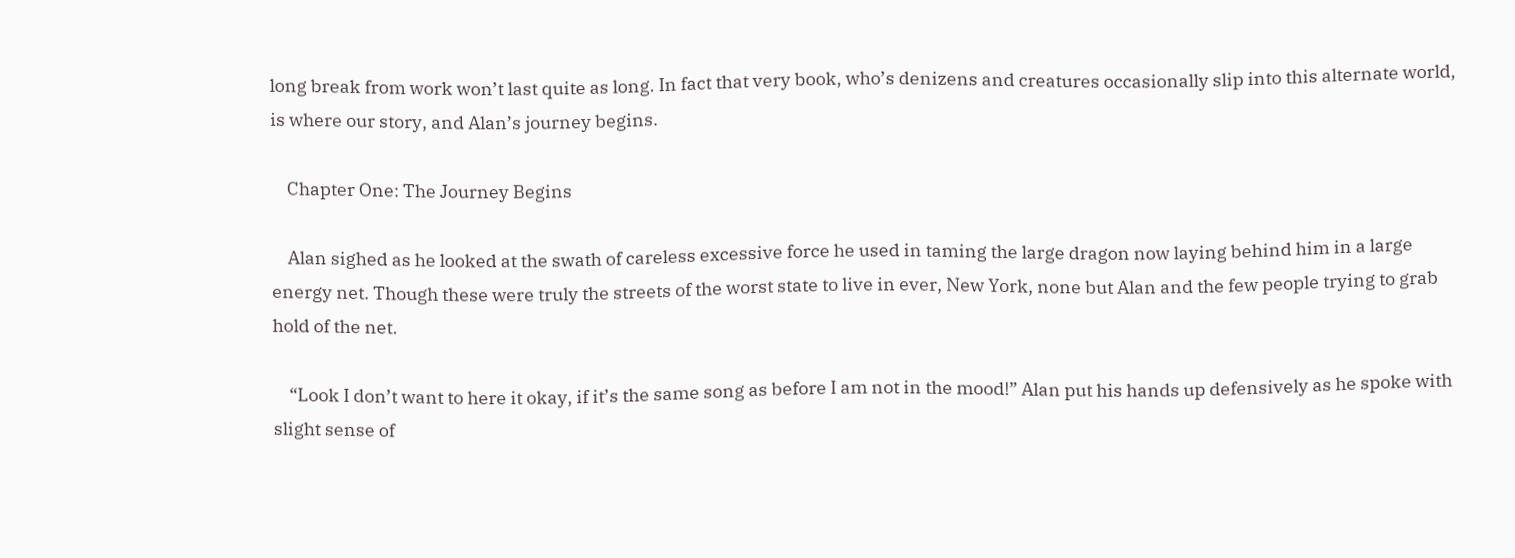long break from work won’t last quite as long. In fact that very book, who’s denizens and creatures occasionally slip into this alternate world, is where our story, and Alan’s journey begins.

    Chapter One: The Journey Begins

    Alan sighed as he looked at the swath of careless excessive force he used in taming the large dragon now laying behind him in a large energy net. Though these were truly the streets of the worst state to live in ever, New York, none but Alan and the few people trying to grab hold of the net.

    “Look I don’t want to here it okay, if it’s the same song as before I am not in the mood!” Alan put his hands up defensively as he spoke with slight sense of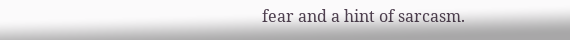fear and a hint of sarcasm.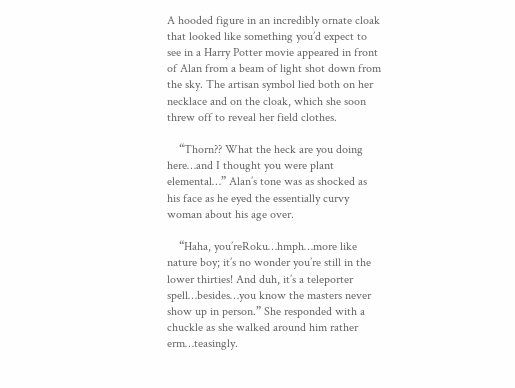A hooded figure in an incredibly ornate cloak that looked like something you’d expect to see in a Harry Potter movie appeared in front of Alan from a beam of light shot down from the sky. The artisan symbol lied both on her necklace and on the cloak, which she soon threw off to reveal her field clothes.

    “Thorn?? What the heck are you doing here…and I thought you were plant elemental…” Alan’s tone was as shocked as his face as he eyed the essentially curvy woman about his age over.

    “Haha, you’reRoku…hmph…more like nature boy; it’s no wonder you’re still in the lower thirties! And duh, it’s a teleporter spell…besides…you know the masters never show up in person.” She responded with a chuckle as she walked around him rather erm…teasingly.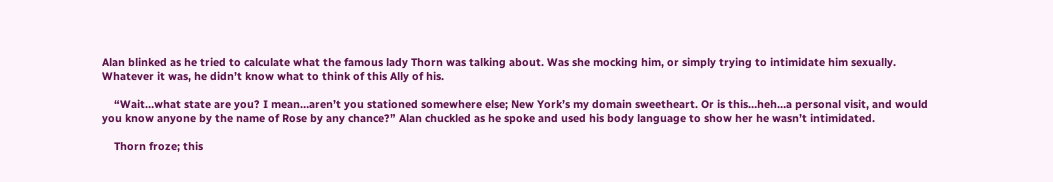Alan blinked as he tried to calculate what the famous lady Thorn was talking about. Was she mocking him, or simply trying to intimidate him sexually. Whatever it was, he didn’t know what to think of this Ally of his.

    “Wait…what state are you? I mean…aren’t you stationed somewhere else; New York’s my domain sweetheart. Or is this…heh…a personal visit, and would you know anyone by the name of Rose by any chance?” Alan chuckled as he spoke and used his body language to show her he wasn’t intimidated.

    Thorn froze; this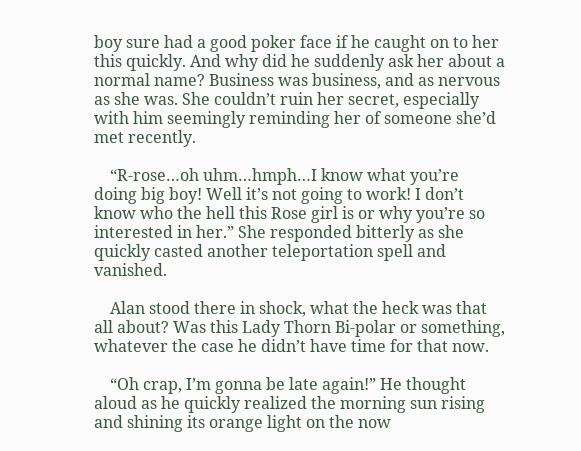boy sure had a good poker face if he caught on to her this quickly. And why did he suddenly ask her about a normal name? Business was business, and as nervous as she was. She couldn’t ruin her secret, especially with him seemingly reminding her of someone she’d met recently.

    “R-rose…oh uhm…hmph…I know what you’re doing big boy! Well it’s not going to work! I don’t know who the hell this Rose girl is or why you’re so interested in her.” She responded bitterly as she quickly casted another teleportation spell and vanished.

    Alan stood there in shock, what the heck was that all about? Was this Lady Thorn Bi-polar or something, whatever the case he didn’t have time for that now.

    “Oh crap, I’m gonna be late again!” He thought aloud as he quickly realized the morning sun rising and shining its orange light on the now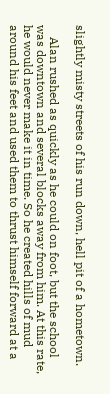slightly misty streets of his run down, hell pit of a hometown.

    Alan rushed as quickly as he could on foot, but the school was downtown and several blocks away from him. At this rate, he would never make it in time. So he created hills of mud around his feet and used them to thrust himself forward at a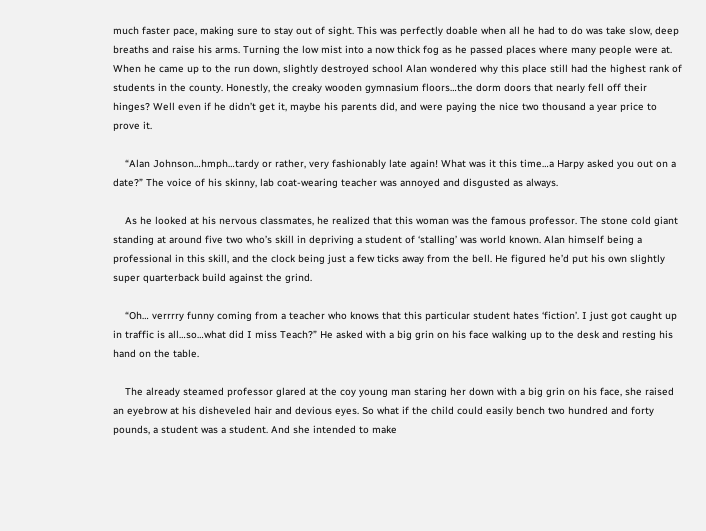much faster pace, making sure to stay out of sight. This was perfectly doable when all he had to do was take slow, deep breaths and raise his arms. Turning the low mist into a now thick fog as he passed places where many people were at. When he came up to the run down, slightly destroyed school Alan wondered why this place still had the highest rank of students in the county. Honestly, the creaky wooden gymnasium floors…the dorm doors that nearly fell off their hinges? Well even if he didn’t get it, maybe his parents did, and were paying the nice two thousand a year price to prove it.

    “Alan Johnson…hmph…tardy or rather, very fashionably late again! What was it this time…a Harpy asked you out on a date?” The voice of his skinny, lab coat-wearing teacher was annoyed and disgusted as always.

    As he looked at his nervous classmates, he realized that this woman was the famous professor. The stone cold giant standing at around five two who’s skill in depriving a student of ‘stalling’ was world known. Alan himself being a professional in this skill, and the clock being just a few ticks away from the bell. He figured he’d put his own slightly super quarterback build against the grind.

    “Oh… verrrry funny coming from a teacher who knows that this particular student hates ‘fiction’. I just got caught up in traffic is all…so…what did I miss Teach?” He asked with a big grin on his face walking up to the desk and resting his hand on the table.

    The already steamed professor glared at the coy young man staring her down with a big grin on his face, she raised an eyebrow at his disheveled hair and devious eyes. So what if the child could easily bench two hundred and forty pounds, a student was a student. And she intended to make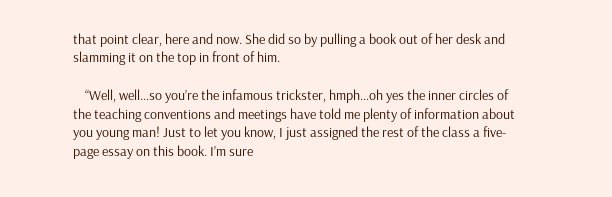that point clear, here and now. She did so by pulling a book out of her desk and slamming it on the top in front of him.

    “Well, well…so you’re the infamous trickster, hmph…oh yes the inner circles of the teaching conventions and meetings have told me plenty of information about you young man! Just to let you know, I just assigned the rest of the class a five-page essay on this book. I’m sure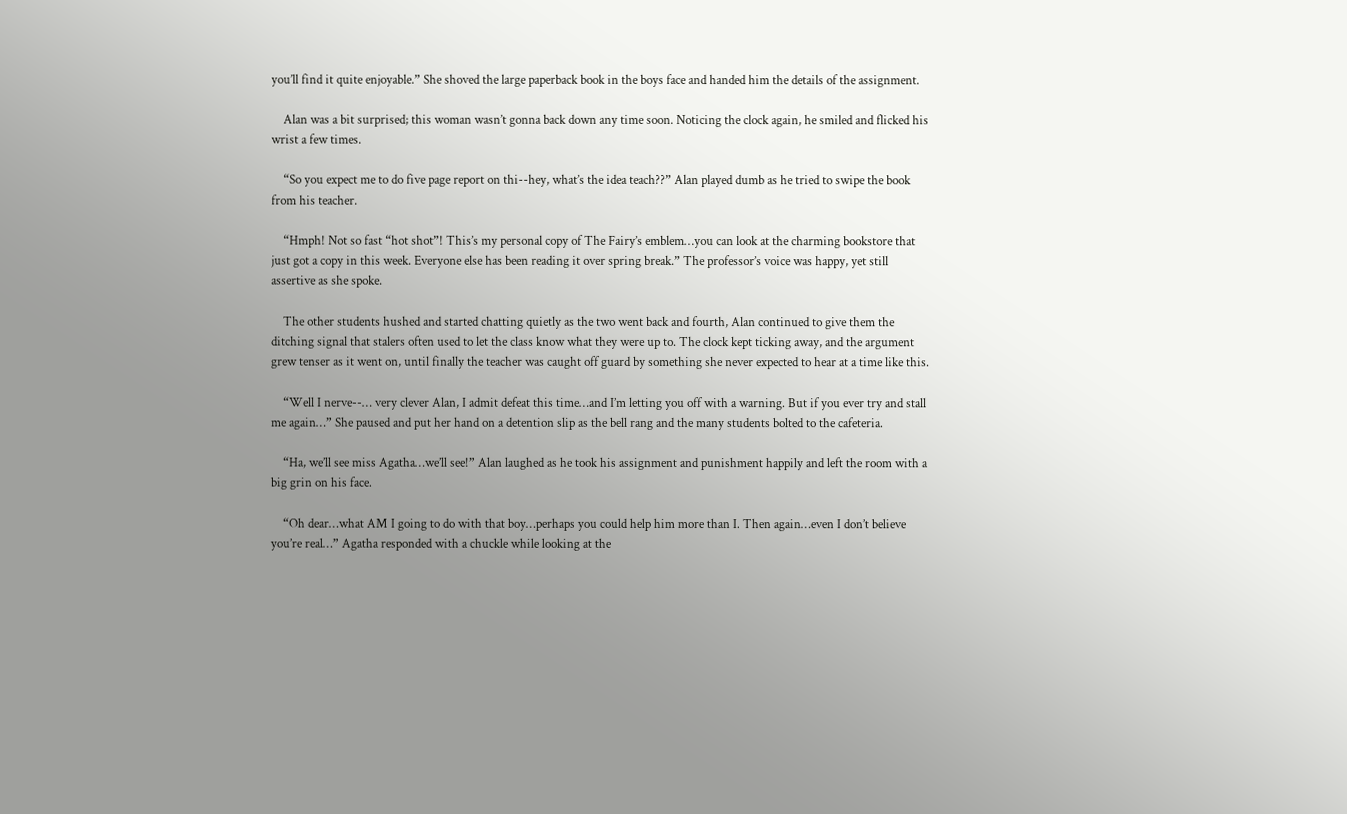you’ll find it quite enjoyable.” She shoved the large paperback book in the boys face and handed him the details of the assignment.

    Alan was a bit surprised; this woman wasn’t gonna back down any time soon. Noticing the clock again, he smiled and flicked his wrist a few times.

    “So you expect me to do five page report on thi--hey, what’s the idea teach??” Alan played dumb as he tried to swipe the book from his teacher.

    “Hmph! Not so fast “hot shot”! This’s my personal copy of The Fairy’s emblem…you can look at the charming bookstore that just got a copy in this week. Everyone else has been reading it over spring break.” The professor’s voice was happy, yet still assertive as she spoke.

    The other students hushed and started chatting quietly as the two went back and fourth, Alan continued to give them the ditching signal that stalers often used to let the class know what they were up to. The clock kept ticking away, and the argument grew tenser as it went on, until finally the teacher was caught off guard by something she never expected to hear at a time like this.

    “Well I nerve--… very clever Alan, I admit defeat this time…and I’m letting you off with a warning. But if you ever try and stall me again…” She paused and put her hand on a detention slip as the bell rang and the many students bolted to the cafeteria.

    “Ha, we’ll see miss Agatha…we’ll see!” Alan laughed as he took his assignment and punishment happily and left the room with a big grin on his face.

    “Oh dear…what AM I going to do with that boy…perhaps you could help him more than I. Then again…even I don’t believe you’re real…” Agatha responded with a chuckle while looking at the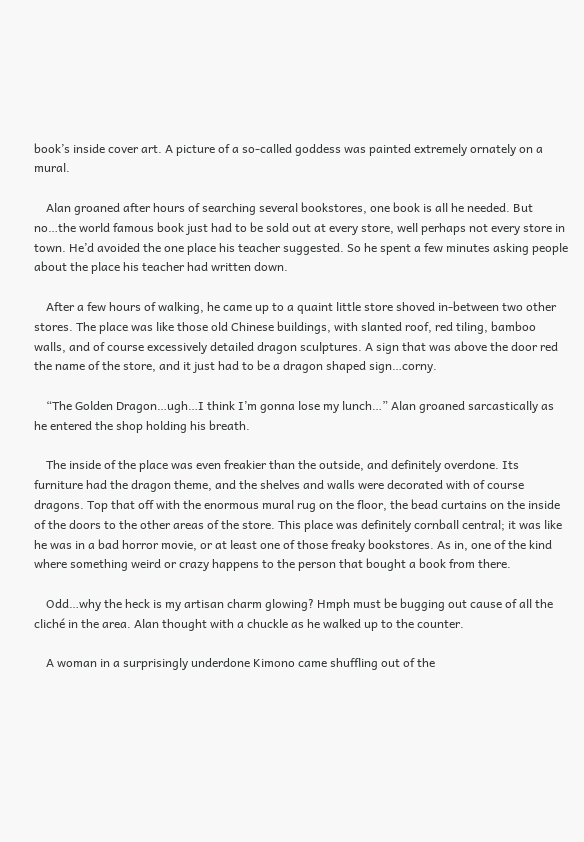book’s inside cover art. A picture of a so-called goddess was painted extremely ornately on a mural.

    Alan groaned after hours of searching several bookstores, one book is all he needed. But no…the world famous book just had to be sold out at every store, well perhaps not every store in town. He’d avoided the one place his teacher suggested. So he spent a few minutes asking people about the place his teacher had written down.

    After a few hours of walking, he came up to a quaint little store shoved in-between two other stores. The place was like those old Chinese buildings, with slanted roof, red tiling, bamboo walls, and of course excessively detailed dragon sculptures. A sign that was above the door red the name of the store, and it just had to be a dragon shaped sign…corny.

    “The Golden Dragon…ugh…I think I’m gonna lose my lunch…” Alan groaned sarcastically as he entered the shop holding his breath.

    The inside of the place was even freakier than the outside, and definitely overdone. Its furniture had the dragon theme, and the shelves and walls were decorated with of course dragons. Top that off with the enormous mural rug on the floor, the bead curtains on the inside of the doors to the other areas of the store. This place was definitely cornball central; it was like he was in a bad horror movie, or at least one of those freaky bookstores. As in, one of the kind where something weird or crazy happens to the person that bought a book from there.

    Odd…why the heck is my artisan charm glowing? Hmph must be bugging out cause of all the cliché in the area. Alan thought with a chuckle as he walked up to the counter.

    A woman in a surprisingly underdone Kimono came shuffling out of the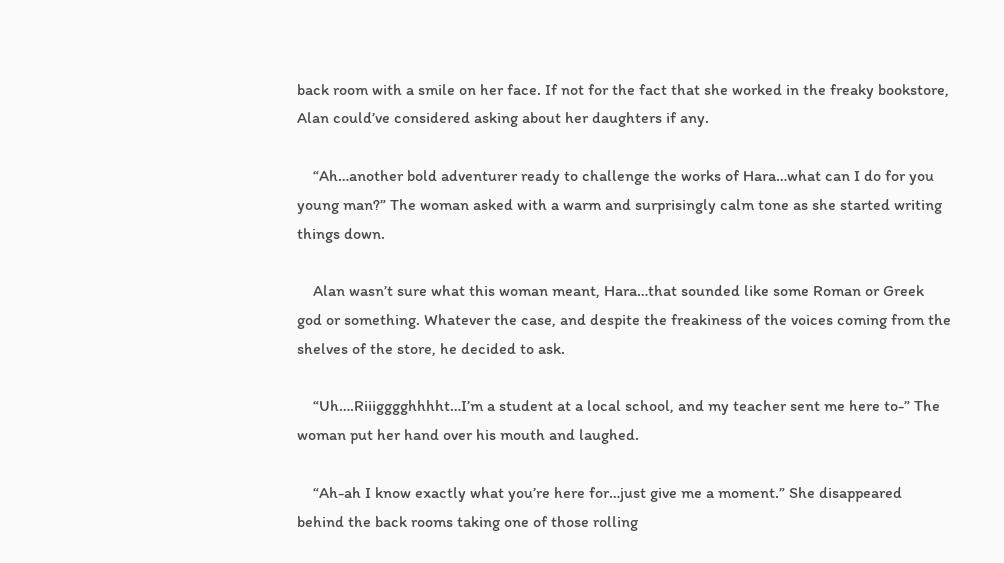back room with a smile on her face. If not for the fact that she worked in the freaky bookstore, Alan could’ve considered asking about her daughters if any.

    “Ah…another bold adventurer ready to challenge the works of Hara…what can I do for you young man?” The woman asked with a warm and surprisingly calm tone as she started writing things down.

    Alan wasn’t sure what this woman meant, Hara…that sounded like some Roman or Greek god or something. Whatever the case, and despite the freakiness of the voices coming from the shelves of the store, he decided to ask.

    “Uh….Riiigggghhhht…I’m a student at a local school, and my teacher sent me here to-” The woman put her hand over his mouth and laughed.

    “Ah-ah I know exactly what you’re here for…just give me a moment.” She disappeared behind the back rooms taking one of those rolling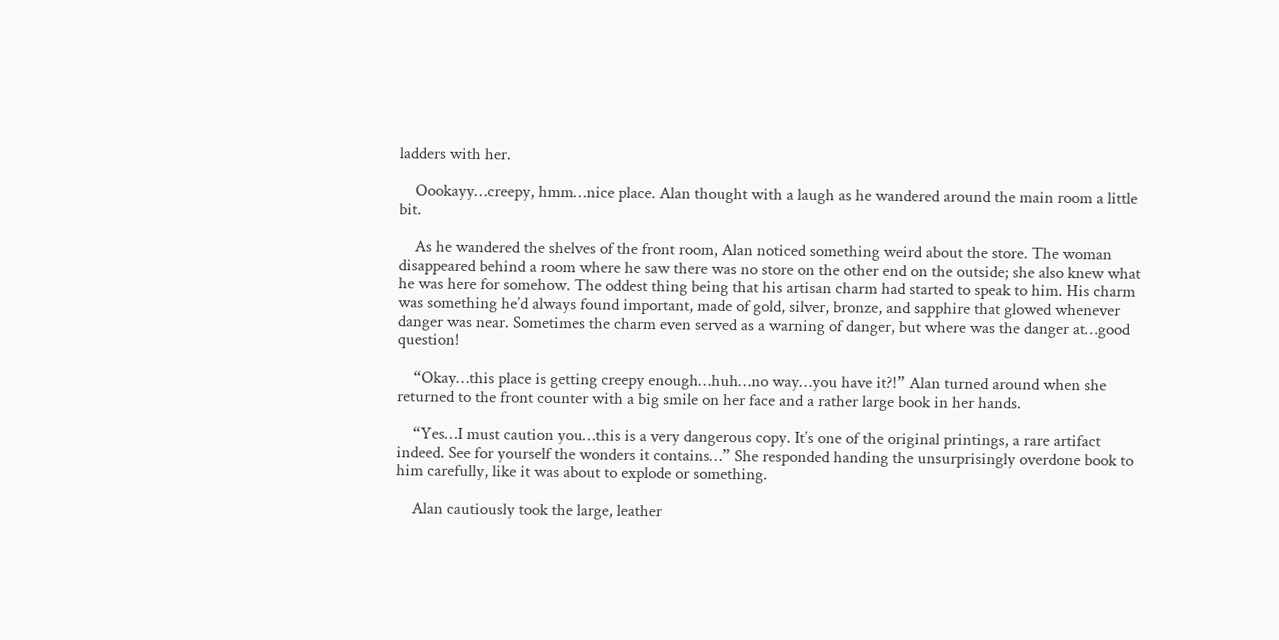ladders with her.

    Oookayy…creepy, hmm…nice place. Alan thought with a laugh as he wandered around the main room a little bit.

    As he wandered the shelves of the front room, Alan noticed something weird about the store. The woman disappeared behind a room where he saw there was no store on the other end on the outside; she also knew what he was here for somehow. The oddest thing being that his artisan charm had started to speak to him. His charm was something he’d always found important, made of gold, silver, bronze, and sapphire that glowed whenever danger was near. Sometimes the charm even served as a warning of danger, but where was the danger at…good question!

    “Okay…this place is getting creepy enough…huh…no way…you have it?!” Alan turned around when she returned to the front counter with a big smile on her face and a rather large book in her hands.

    “Yes…I must caution you…this is a very dangerous copy. It’s one of the original printings, a rare artifact indeed. See for yourself the wonders it contains…” She responded handing the unsurprisingly overdone book to him carefully, like it was about to explode or something.

    Alan cautiously took the large, leather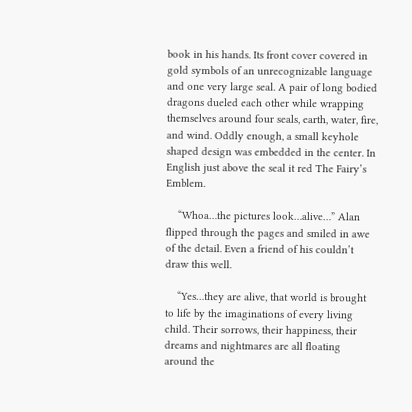book in his hands. Its front cover covered in gold symbols of an unrecognizable language and one very large seal. A pair of long bodied dragons dueled each other while wrapping themselves around four seals, earth, water, fire, and wind. Oddly enough, a small keyhole shaped design was embedded in the center. In English just above the seal it red The Fairy’s Emblem.

    “Whoa…the pictures look…alive…” Alan flipped through the pages and smiled in awe of the detail. Even a friend of his couldn’t draw this well.

    “Yes…they are alive, that world is brought to life by the imaginations of every living child. Their sorrows, their happiness, their dreams and nightmares are all floating around the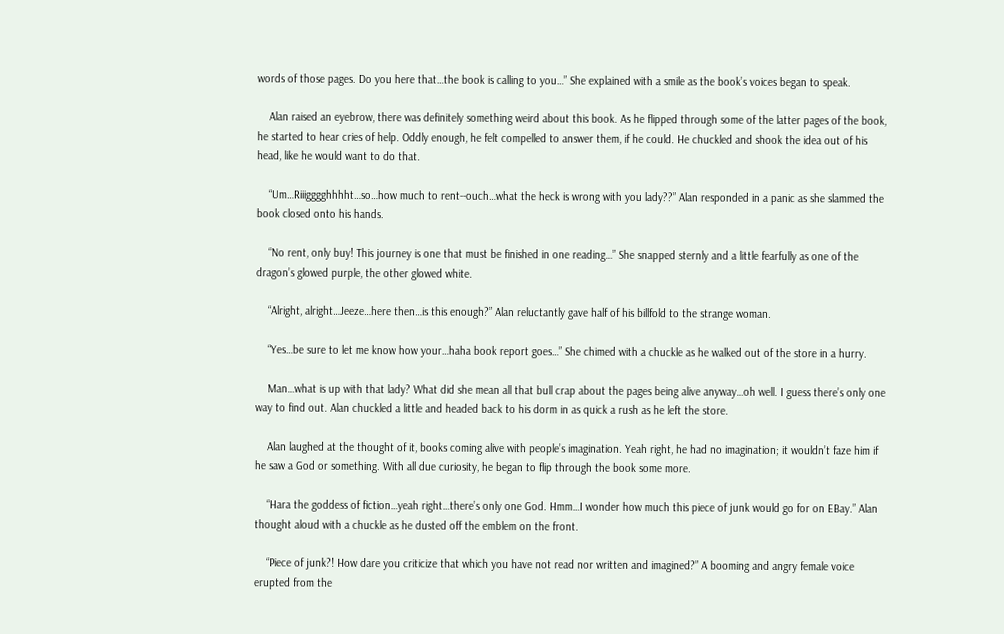words of those pages. Do you here that…the book is calling to you…” She explained with a smile as the book’s voices began to speak.

    Alan raised an eyebrow, there was definitely something weird about this book. As he flipped through some of the latter pages of the book, he started to hear cries of help. Oddly enough, he felt compelled to answer them, if he could. He chuckled and shook the idea out of his head, like he would want to do that.

    “Um…Riiigggghhhht…so…how much to rent--ouch…what the heck is wrong with you lady??” Alan responded in a panic as she slammed the book closed onto his hands.

    “No rent, only buy! This journey is one that must be finished in one reading…” She snapped sternly and a little fearfully as one of the dragon’s glowed purple, the other glowed white.

    “Alright, alright…Jeeze…here then…is this enough?” Alan reluctantly gave half of his billfold to the strange woman.

    “Yes…be sure to let me know how your…haha book report goes…” She chimed with a chuckle as he walked out of the store in a hurry.

    Man…what is up with that lady? What did she mean all that bull crap about the pages being alive anyway…oh well. I guess there’s only one way to find out. Alan chuckled a little and headed back to his dorm in as quick a rush as he left the store.

    Alan laughed at the thought of it, books coming alive with people’s imagination. Yeah right, he had no imagination; it wouldn’t faze him if he saw a God or something. With all due curiosity, he began to flip through the book some more.

    “Hara the goddess of fiction…yeah right…there’s only one God. Hmm…I wonder how much this piece of junk would go for on EBay.” Alan thought aloud with a chuckle as he dusted off the emblem on the front.

    “Piece of junk?! How dare you criticize that which you have not read nor written and imagined?” A booming and angry female voice erupted from the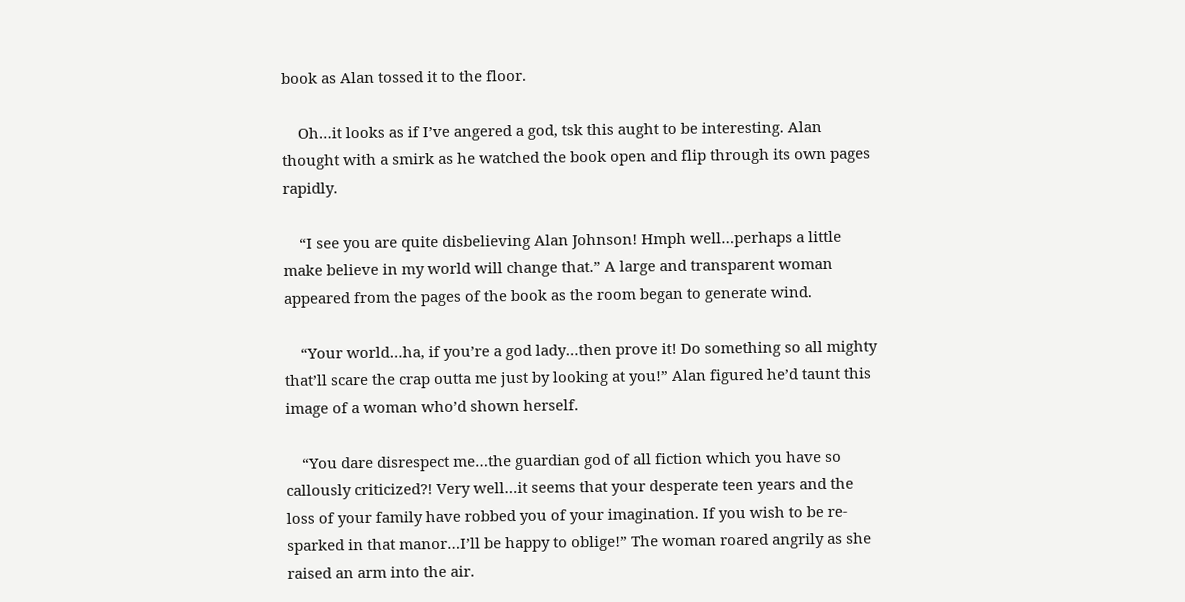book as Alan tossed it to the floor.

    Oh…it looks as if I’ve angered a god, tsk this aught to be interesting. Alan thought with a smirk as he watched the book open and flip through its own pages rapidly.

    “I see you are quite disbelieving Alan Johnson! Hmph well…perhaps a little make believe in my world will change that.” A large and transparent woman appeared from the pages of the book as the room began to generate wind.

    “Your world…ha, if you’re a god lady…then prove it! Do something so all mighty that’ll scare the crap outta me just by looking at you!” Alan figured he’d taunt this image of a woman who’d shown herself.

    “You dare disrespect me…the guardian god of all fiction which you have so callously criticized?! Very well…it seems that your desperate teen years and the loss of your family have robbed you of your imagination. If you wish to be re-sparked in that manor…I’ll be happy to oblige!” The woman roared angrily as she raised an arm into the air.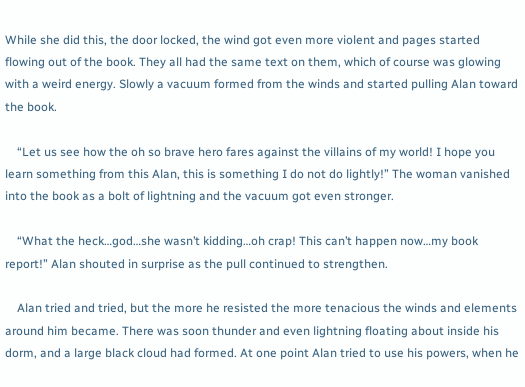While she did this, the door locked, the wind got even more violent and pages started flowing out of the book. They all had the same text on them, which of course was glowing with a weird energy. Slowly a vacuum formed from the winds and started pulling Alan toward the book.

    “Let us see how the oh so brave hero fares against the villains of my world! I hope you learn something from this Alan, this is something I do not do lightly!” The woman vanished into the book as a bolt of lightning and the vacuum got even stronger.

    “What the heck…god…she wasn’t kidding…oh crap! This can’t happen now…my book report!” Alan shouted in surprise as the pull continued to strengthen.

    Alan tried and tried, but the more he resisted the more tenacious the winds and elements around him became. There was soon thunder and even lightning floating about inside his dorm, and a large black cloud had formed. At one point Alan tried to use his powers, when he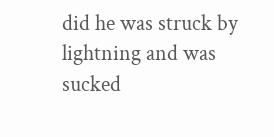did he was struck by lightning and was sucked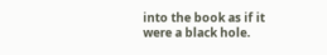into the book as if it were a black hole.